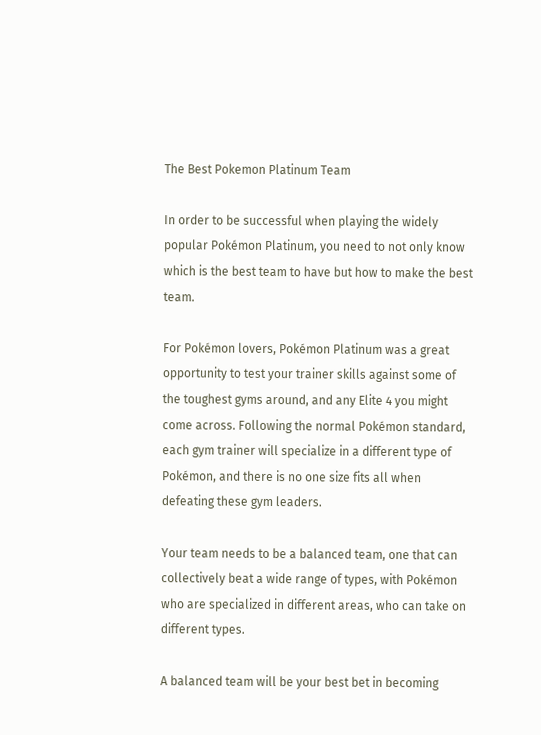The Best Pokemon Platinum Team

In order to be successful when playing the widely popular Pokémon Platinum, you need to not only know which is the best team to have but how to make the best team.

For Pokémon lovers, Pokémon Platinum was a great opportunity to test your trainer skills against some of the toughest gyms around, and any Elite 4 you might come across. Following the normal Pokémon standard, each gym trainer will specialize in a different type of Pokémon, and there is no one size fits all when defeating these gym leaders.

Your team needs to be a balanced team, one that can collectively beat a wide range of types, with Pokémon who are specialized in different areas, who can take on different types.

A balanced team will be your best bet in becoming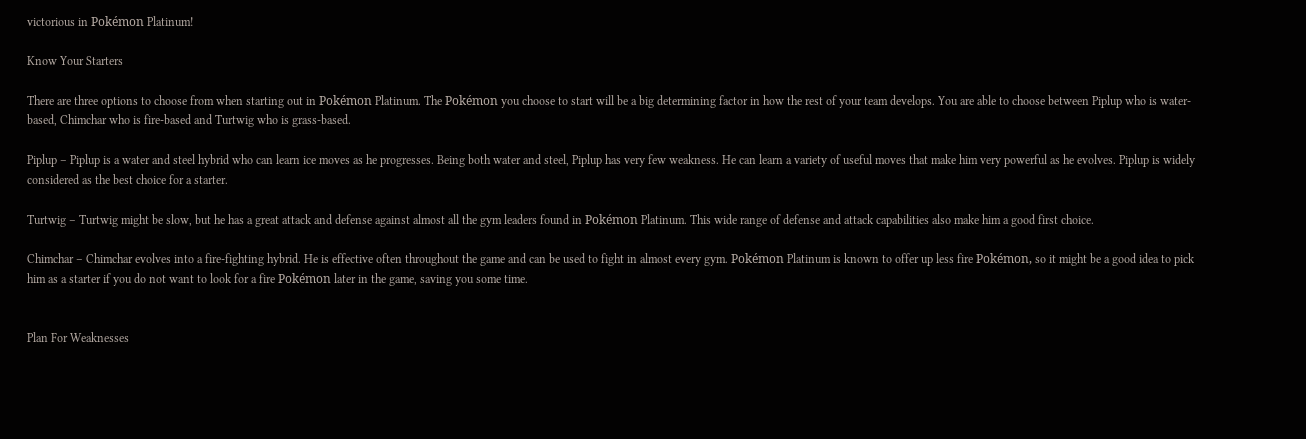victorious in Pokémon Platinum!

Know Your Starters

There are three options to choose from when starting out in Pokémon Platinum. The Pokémon you choose to start will be a big determining factor in how the rest of your team develops. You are able to choose between Piplup who is water-based, Chimchar who is fire-based and Turtwig who is grass-based.

Piplup – Piplup is a water and steel hybrid who can learn ice moves as he progresses. Being both water and steel, Piplup has very few weakness. He can learn a variety of useful moves that make him very powerful as he evolves. Piplup is widely considered as the best choice for a starter.

Turtwig – Turtwig might be slow, but he has a great attack and defense against almost all the gym leaders found in Pokémon Platinum. This wide range of defense and attack capabilities also make him a good first choice.

Chimchar – Chimchar evolves into a fire-fighting hybrid. He is effective often throughout the game and can be used to fight in almost every gym. Pokémon Platinum is known to offer up less fire Pokémon, so it might be a good idea to pick him as a starter if you do not want to look for a fire Pokémon later in the game, saving you some time.


Plan For Weaknesses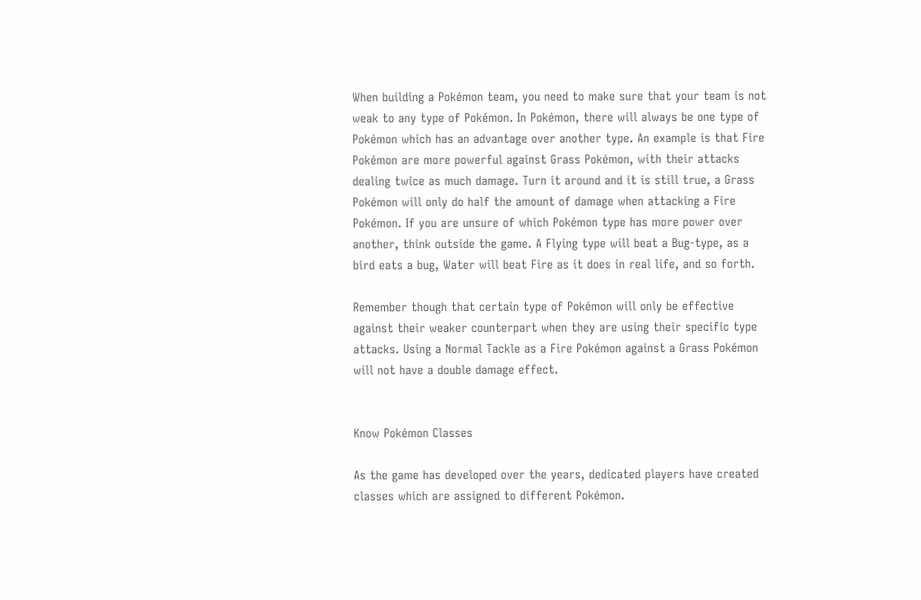When building a Pokémon team, you need to make sure that your team is not weak to any type of Pokémon. In Pokémon, there will always be one type of Pokémon which has an advantage over another type. An example is that Fire Pokémon are more powerful against Grass Pokémon, with their attacks dealing twice as much damage. Turn it around and it is still true, a Grass Pokémon will only do half the amount of damage when attacking a Fire Pokémon. If you are unsure of which Pokémon type has more power over another, think outside the game. A Flying type will beat a Bug-type, as a bird eats a bug, Water will beat Fire as it does in real life, and so forth.

Remember though that certain type of Pokémon will only be effective against their weaker counterpart when they are using their specific type attacks. Using a Normal Tackle as a Fire Pokémon against a Grass Pokémon will not have a double damage effect.


Know Pokémon Classes

As the game has developed over the years, dedicated players have created classes which are assigned to different Pokémon.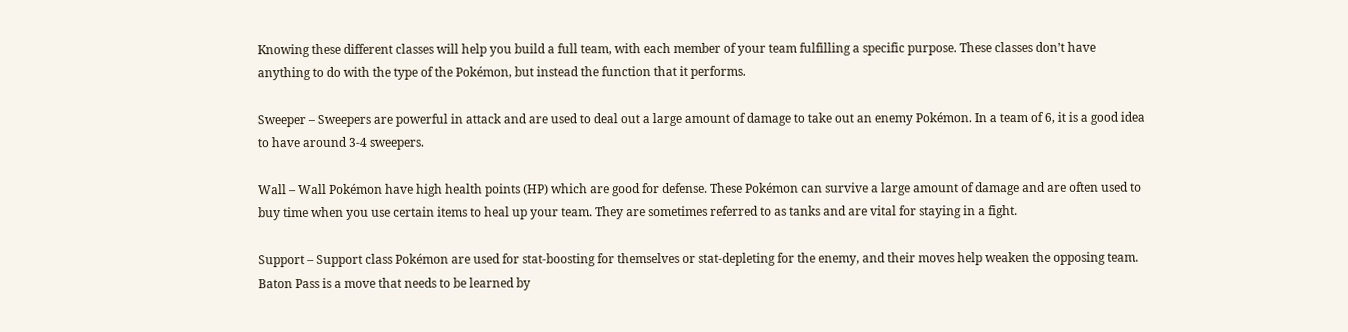Knowing these different classes will help you build a full team, with each member of your team fulfilling a specific purpose. These classes don’t have anything to do with the type of the Pokémon, but instead the function that it performs.

Sweeper – Sweepers are powerful in attack and are used to deal out a large amount of damage to take out an enemy Pokémon. In a team of 6, it is a good idea to have around 3-4 sweepers.

Wall – Wall Pokémon have high health points (HP) which are good for defense. These Pokémon can survive a large amount of damage and are often used to buy time when you use certain items to heal up your team. They are sometimes referred to as tanks and are vital for staying in a fight.

Support – Support class Pokémon are used for stat-boosting for themselves or stat-depleting for the enemy, and their moves help weaken the opposing team. Baton Pass is a move that needs to be learned by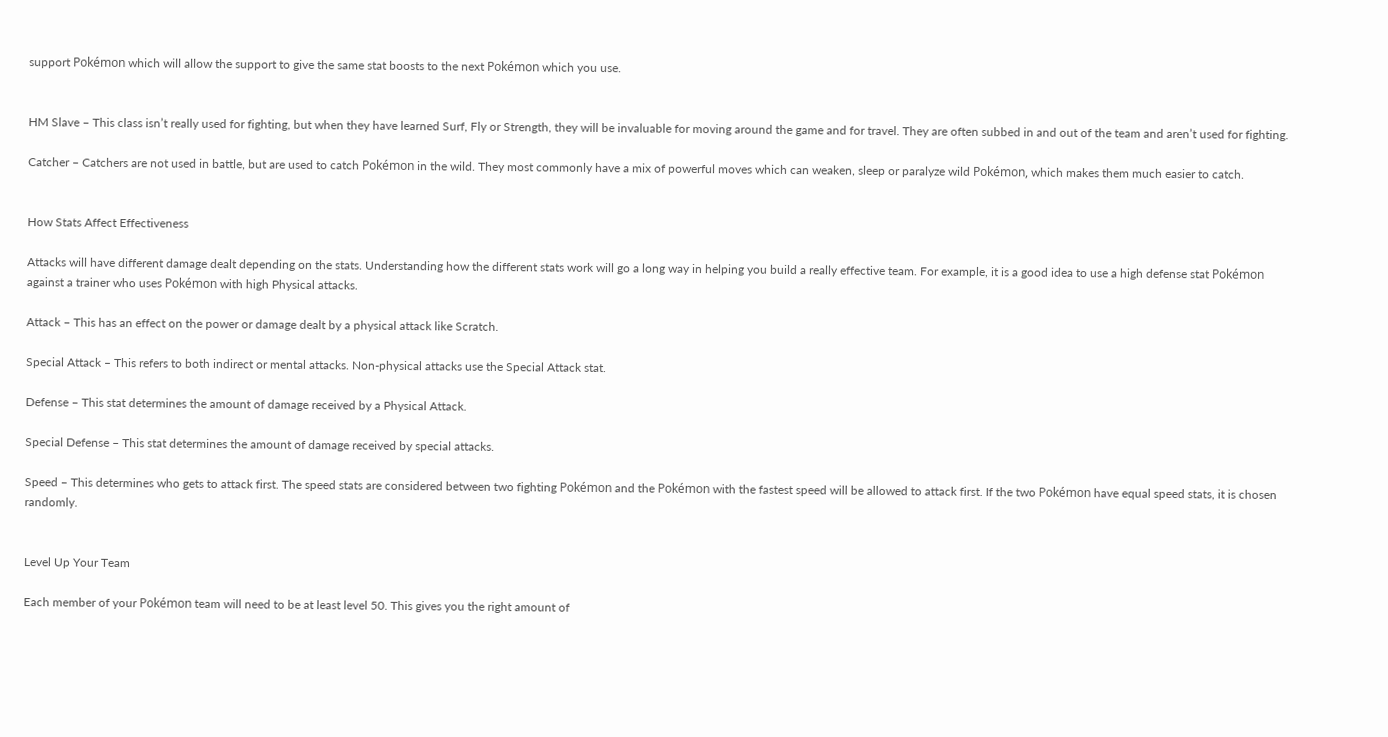support Pokémon which will allow the support to give the same stat boosts to the next Pokémon which you use.


HM Slave – This class isn’t really used for fighting, but when they have learned Surf, Fly or Strength, they will be invaluable for moving around the game and for travel. They are often subbed in and out of the team and aren’t used for fighting.

Catcher – Catchers are not used in battle, but are used to catch Pokémon in the wild. They most commonly have a mix of powerful moves which can weaken, sleep or paralyze wild Pokémon, which makes them much easier to catch.


How Stats Affect Effectiveness

Attacks will have different damage dealt depending on the stats. Understanding how the different stats work will go a long way in helping you build a really effective team. For example, it is a good idea to use a high defense stat Pokémon against a trainer who uses Pokémon with high Physical attacks.

Attack – This has an effect on the power or damage dealt by a physical attack like Scratch.

Special Attack – This refers to both indirect or mental attacks. Non-physical attacks use the Special Attack stat.

Defense – This stat determines the amount of damage received by a Physical Attack.

Special Defense – This stat determines the amount of damage received by special attacks.

Speed – This determines who gets to attack first. The speed stats are considered between two fighting Pokémon and the Pokémon with the fastest speed will be allowed to attack first. If the two Pokémon have equal speed stats, it is chosen randomly.


Level Up Your Team

Each member of your Pokémon team will need to be at least level 50. This gives you the right amount of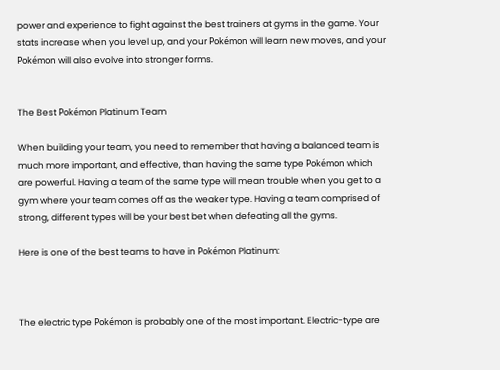power and experience to fight against the best trainers at gyms in the game. Your stats increase when you level up, and your Pokémon will learn new moves, and your Pokémon will also evolve into stronger forms.


The Best Pokémon Platinum Team

When building your team, you need to remember that having a balanced team is much more important, and effective, than having the same type Pokémon which are powerful. Having a team of the same type will mean trouble when you get to a gym where your team comes off as the weaker type. Having a team comprised of strong, different types will be your best bet when defeating all the gyms.

Here is one of the best teams to have in Pokémon Platinum:



The electric type Pokémon is probably one of the most important. Electric-type are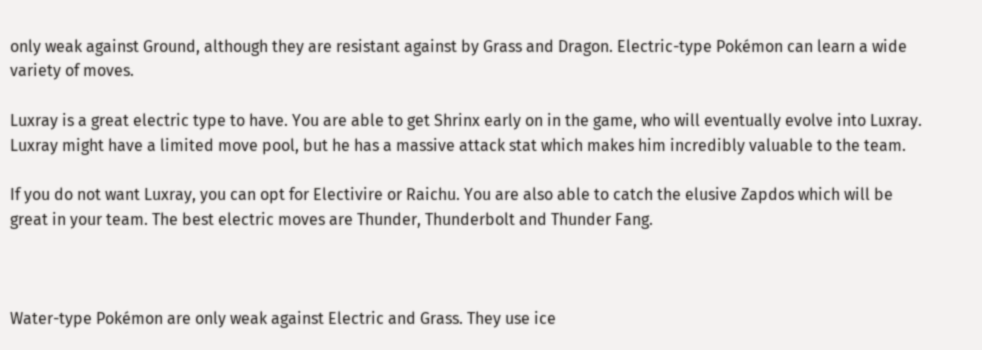only weak against Ground, although they are resistant against by Grass and Dragon. Electric-type Pokémon can learn a wide variety of moves.

Luxray is a great electric type to have. You are able to get Shrinx early on in the game, who will eventually evolve into Luxray. Luxray might have a limited move pool, but he has a massive attack stat which makes him incredibly valuable to the team.

If you do not want Luxray, you can opt for Electivire or Raichu. You are also able to catch the elusive Zapdos which will be great in your team. The best electric moves are Thunder, Thunderbolt and Thunder Fang.



Water-type Pokémon are only weak against Electric and Grass. They use ice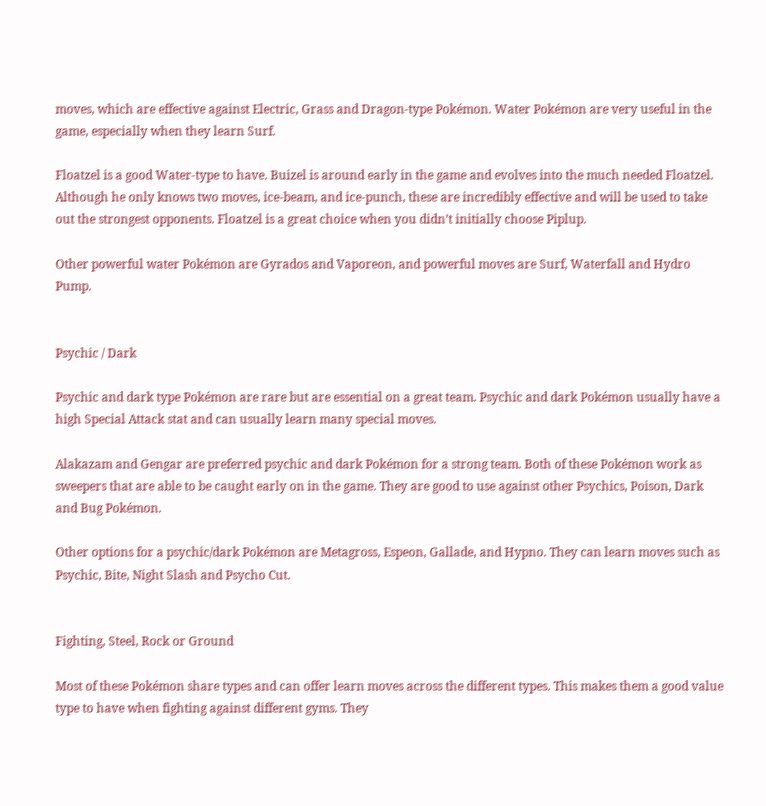moves, which are effective against Electric, Grass and Dragon-type Pokémon. Water Pokémon are very useful in the game, especially when they learn Surf.

Floatzel is a good Water-type to have. Buizel is around early in the game and evolves into the much needed Floatzel. Although he only knows two moves, ice-beam, and ice-punch, these are incredibly effective and will be used to take out the strongest opponents. Floatzel is a great choice when you didn’t initially choose Piplup.

Other powerful water Pokémon are Gyrados and Vaporeon, and powerful moves are Surf, Waterfall and Hydro Pump.


Psychic / Dark

Psychic and dark type Pokémon are rare but are essential on a great team. Psychic and dark Pokémon usually have a high Special Attack stat and can usually learn many special moves.

Alakazam and Gengar are preferred psychic and dark Pokémon for a strong team. Both of these Pokémon work as sweepers that are able to be caught early on in the game. They are good to use against other Psychics, Poison, Dark and Bug Pokémon.

Other options for a psychic/dark Pokémon are Metagross, Espeon, Gallade, and Hypno. They can learn moves such as Psychic, Bite, Night Slash and Psycho Cut.


Fighting, Steel, Rock or Ground

Most of these Pokémon share types and can offer learn moves across the different types. This makes them a good value type to have when fighting against different gyms. They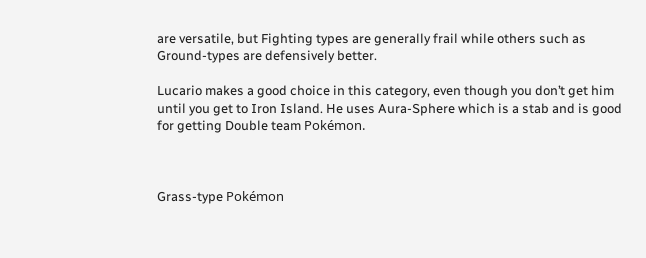are versatile, but Fighting types are generally frail while others such as Ground-types are defensively better.

Lucario makes a good choice in this category, even though you don’t get him until you get to Iron Island. He uses Aura-Sphere which is a stab and is good for getting Double team Pokémon.



Grass-type Pokémon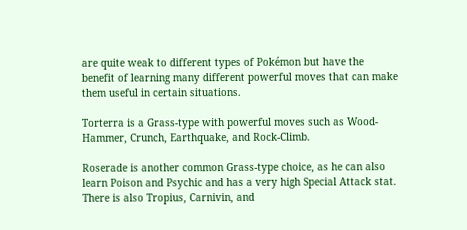are quite weak to different types of Pokémon but have the benefit of learning many different powerful moves that can make them useful in certain situations.

Torterra is a Grass-type with powerful moves such as Wood-Hammer, Crunch, Earthquake, and Rock-Climb.

Roserade is another common Grass-type choice, as he can also learn Poison and Psychic and has a very high Special Attack stat. There is also Tropius, Carnivin, and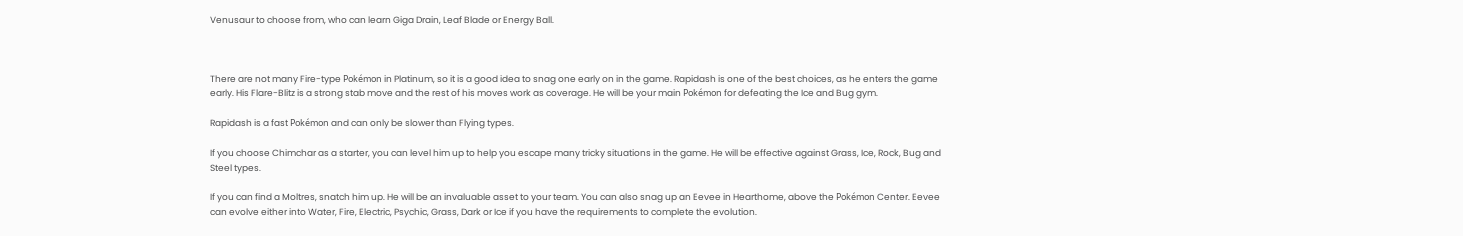Venusaur to choose from, who can learn Giga Drain, Leaf Blade or Energy Ball.



There are not many Fire-type Pokémon in Platinum, so it is a good idea to snag one early on in the game. Rapidash is one of the best choices, as he enters the game early. His Flare-Blitz is a strong stab move and the rest of his moves work as coverage. He will be your main Pokémon for defeating the Ice and Bug gym.

Rapidash is a fast Pokémon and can only be slower than Flying types.

If you choose Chimchar as a starter, you can level him up to help you escape many tricky situations in the game. He will be effective against Grass, Ice, Rock, Bug and Steel types.

If you can find a Moltres, snatch him up. He will be an invaluable asset to your team. You can also snag up an Eevee in Hearthome, above the Pokémon Center. Eevee can evolve either into Water, Fire, Electric, Psychic, Grass, Dark or Ice if you have the requirements to complete the evolution.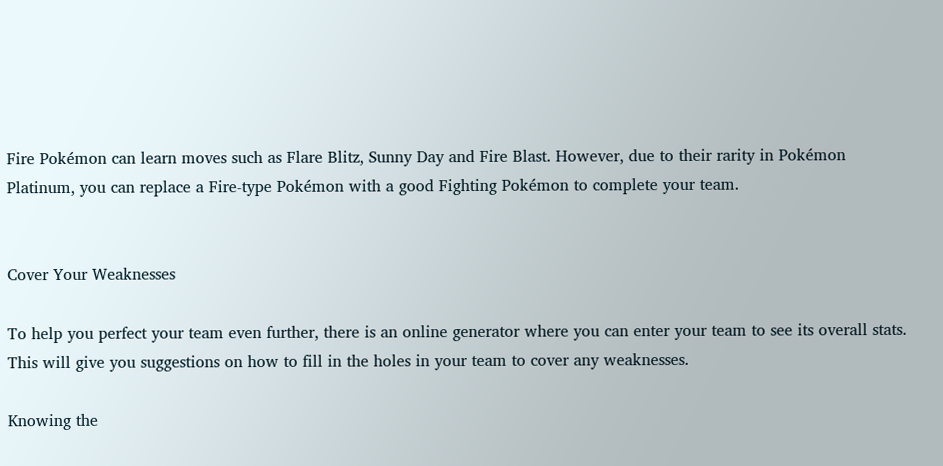Fire Pokémon can learn moves such as Flare Blitz, Sunny Day and Fire Blast. However, due to their rarity in Pokémon Platinum, you can replace a Fire-type Pokémon with a good Fighting Pokémon to complete your team.


Cover Your Weaknesses

To help you perfect your team even further, there is an online generator where you can enter your team to see its overall stats. This will give you suggestions on how to fill in the holes in your team to cover any weaknesses.

Knowing the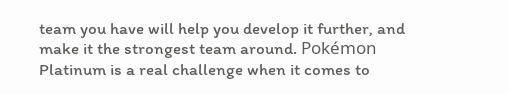team you have will help you develop it further, and make it the strongest team around. Pokémon Platinum is a real challenge when it comes to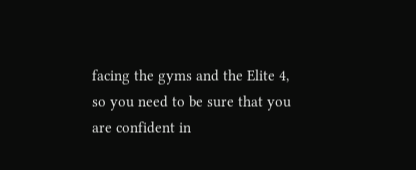facing the gyms and the Elite 4, so you need to be sure that you are confident in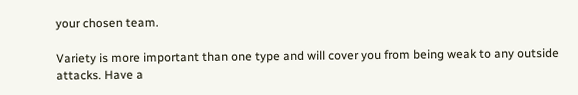your chosen team.

Variety is more important than one type and will cover you from being weak to any outside attacks. Have a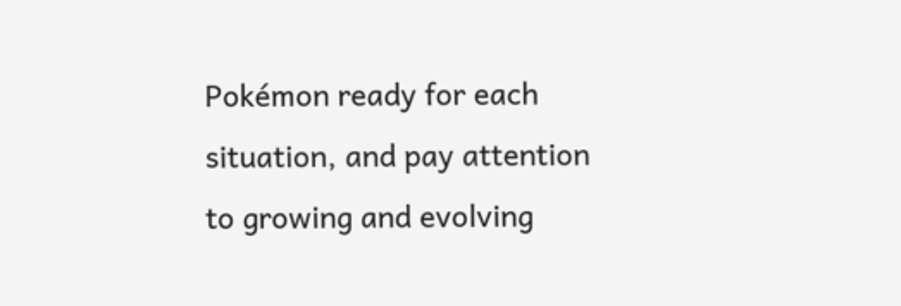Pokémon ready for each situation, and pay attention to growing and evolving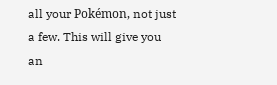all your Pokémon, not just a few. This will give you an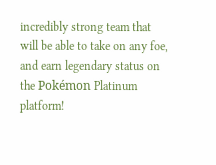incredibly strong team that will be able to take on any foe, and earn legendary status on the Pokémon Platinum platform!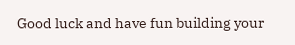Good luck and have fun building your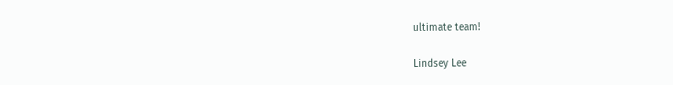ultimate team!

Lindsey Lee